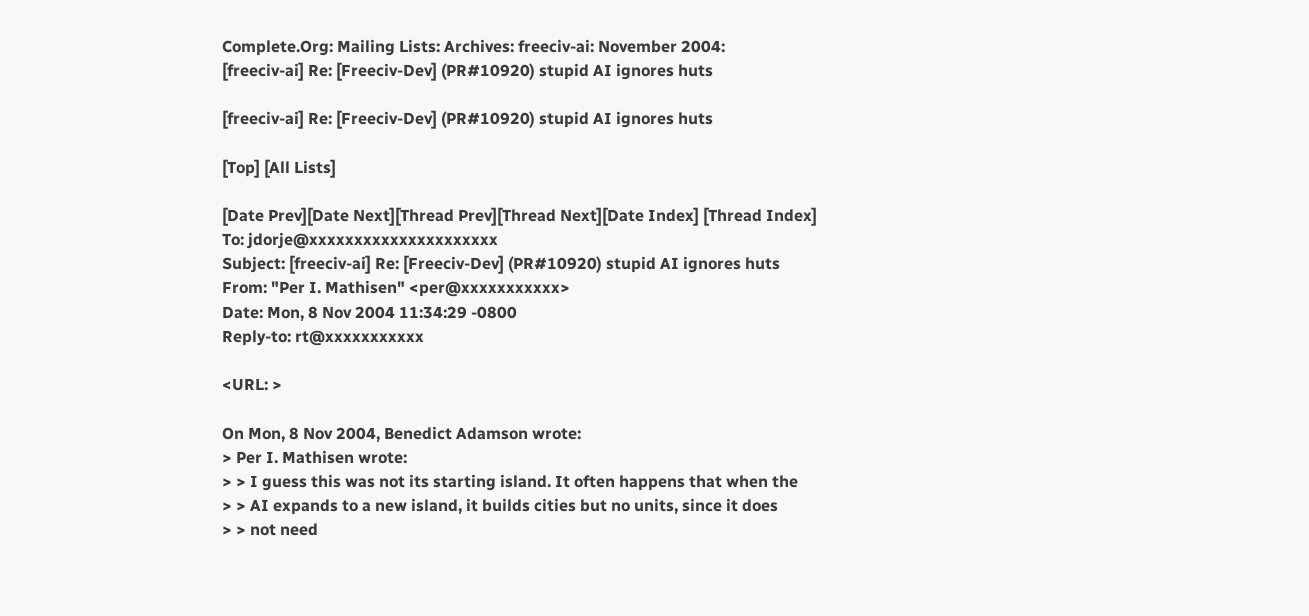Complete.Org: Mailing Lists: Archives: freeciv-ai: November 2004:
[freeciv-ai] Re: [Freeciv-Dev] (PR#10920) stupid AI ignores huts

[freeciv-ai] Re: [Freeciv-Dev] (PR#10920) stupid AI ignores huts

[Top] [All Lists]

[Date Prev][Date Next][Thread Prev][Thread Next][Date Index] [Thread Index]
To: jdorje@xxxxxxxxxxxxxxxxxxxxx
Subject: [freeciv-ai] Re: [Freeciv-Dev] (PR#10920) stupid AI ignores huts
From: "Per I. Mathisen" <per@xxxxxxxxxxx>
Date: Mon, 8 Nov 2004 11:34:29 -0800
Reply-to: rt@xxxxxxxxxxx

<URL: >

On Mon, 8 Nov 2004, Benedict Adamson wrote:
> Per I. Mathisen wrote:
> > I guess this was not its starting island. It often happens that when the
> > AI expands to a new island, it builds cities but no units, since it does
> > not need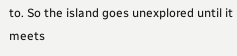to. So the island goes unexplored until it meets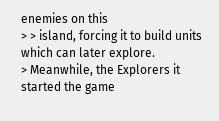enemies on this
> > island, forcing it to build units which can later explore.
> Meanwhile, the Explorers it started the game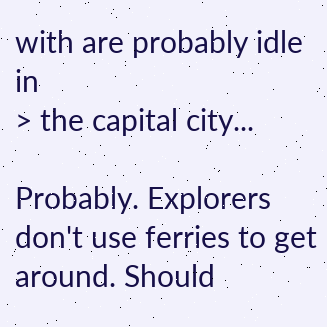with are probably idle in
> the capital city...

Probably. Explorers don't use ferries to get around. Should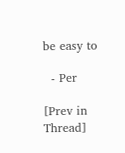be easy to

  - Per

[Prev in Thread]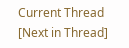Current Thread [Next in Thread]